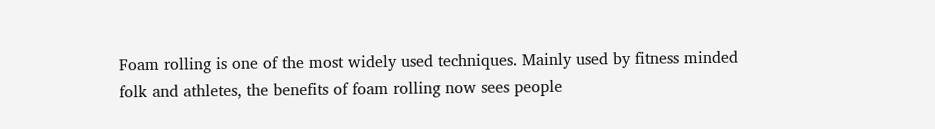Foam rolling is one of the most widely used techniques. Mainly used by fitness minded folk and athletes, the benefits of foam rolling now sees people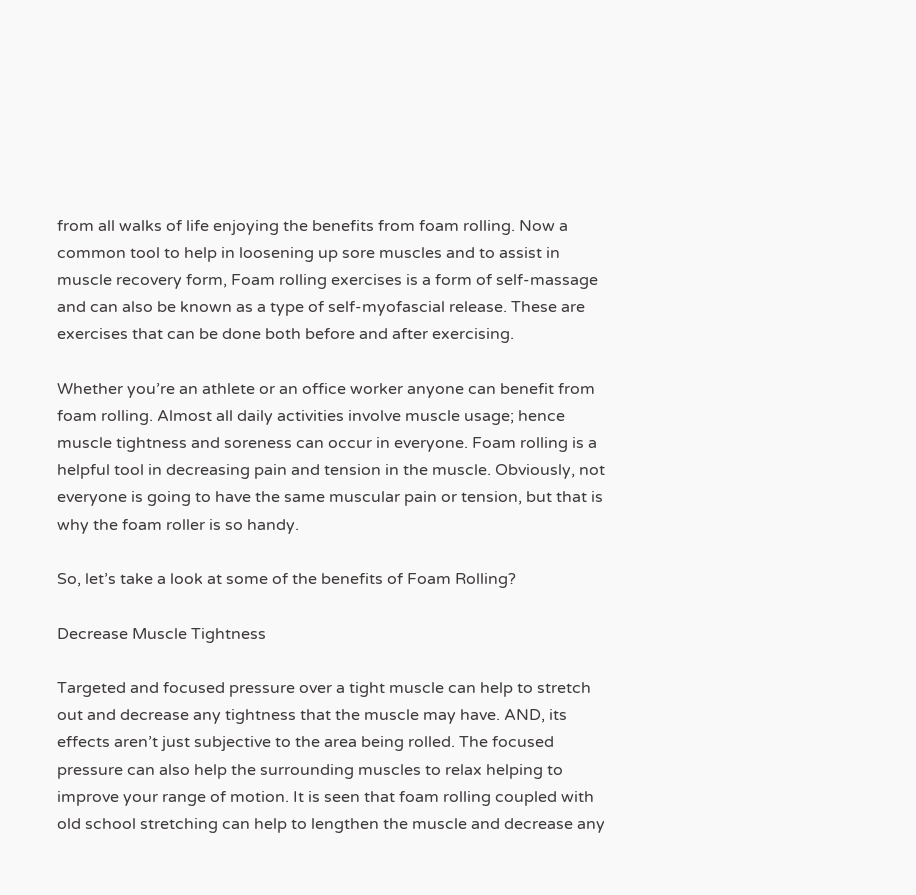from all walks of life enjoying the benefits from foam rolling. Now a common tool to help in loosening up sore muscles and to assist in muscle recovery form, Foam rolling exercises is a form of self-massage and can also be known as a type of self-myofascial release. These are exercises that can be done both before and after exercising.

Whether you’re an athlete or an office worker anyone can benefit from foam rolling. Almost all daily activities involve muscle usage; hence muscle tightness and soreness can occur in everyone. Foam rolling is a helpful tool in decreasing pain and tension in the muscle. Obviously, not everyone is going to have the same muscular pain or tension, but that is why the foam roller is so handy.

So, let’s take a look at some of the benefits of Foam Rolling?

Decrease Muscle Tightness

Targeted and focused pressure over a tight muscle can help to stretch out and decrease any tightness that the muscle may have. AND, its effects aren’t just subjective to the area being rolled. The focused pressure can also help the surrounding muscles to relax helping to improve your range of motion. It is seen that foam rolling coupled with old school stretching can help to lengthen the muscle and decrease any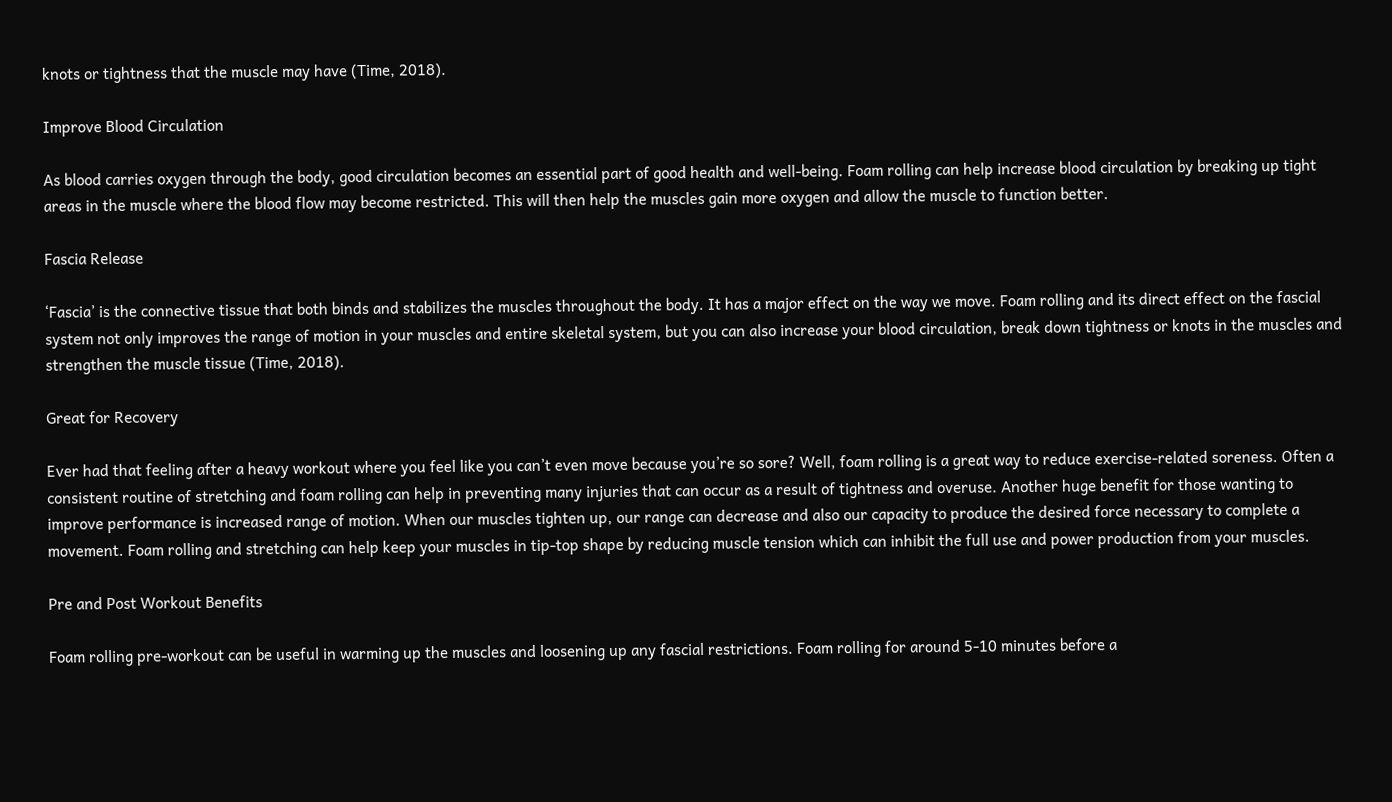knots or tightness that the muscle may have (Time, 2018).

Improve Blood Circulation

As blood carries oxygen through the body, good circulation becomes an essential part of good health and well-being. Foam rolling can help increase blood circulation by breaking up tight areas in the muscle where the blood flow may become restricted. This will then help the muscles gain more oxygen and allow the muscle to function better.

Fascia Release

‘Fascia’ is the connective tissue that both binds and stabilizes the muscles throughout the body. It has a major effect on the way we move. Foam rolling and its direct effect on the fascial system not only improves the range of motion in your muscles and entire skeletal system, but you can also increase your blood circulation, break down tightness or knots in the muscles and strengthen the muscle tissue (Time, 2018).

Great for Recovery

Ever had that feeling after a heavy workout where you feel like you can’t even move because you’re so sore? Well, foam rolling is a great way to reduce exercise-related soreness. Often a consistent routine of stretching and foam rolling can help in preventing many injuries that can occur as a result of tightness and overuse. Another huge benefit for those wanting to improve performance is increased range of motion. When our muscles tighten up, our range can decrease and also our capacity to produce the desired force necessary to complete a movement. Foam rolling and stretching can help keep your muscles in tip-top shape by reducing muscle tension which can inhibit the full use and power production from your muscles.

Pre and Post Workout Benefits

Foam rolling pre-workout can be useful in warming up the muscles and loosening up any fascial restrictions. Foam rolling for around 5-10 minutes before a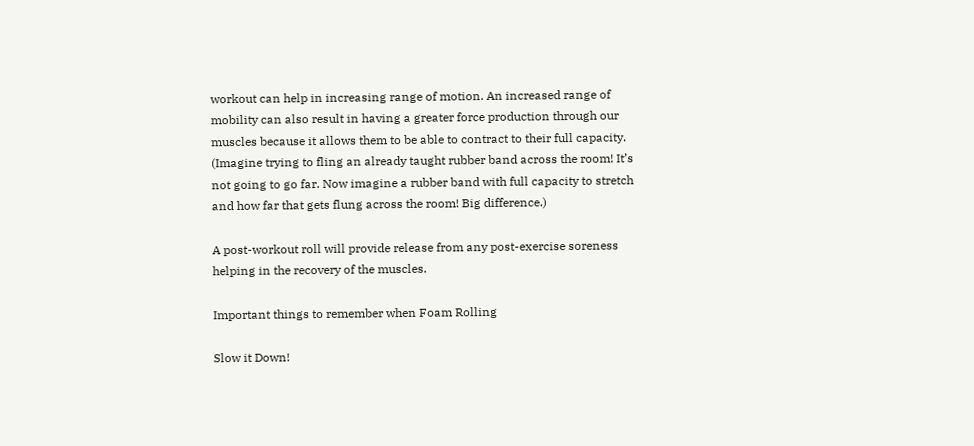workout can help in increasing range of motion. An increased range of mobility can also result in having a greater force production through our muscles because it allows them to be able to contract to their full capacity. (Imagine trying to fling an already taught rubber band across the room! It’s not going to go far. Now imagine a rubber band with full capacity to stretch and how far that gets flung across the room! Big difference.)

A post-workout roll will provide release from any post-exercise soreness helping in the recovery of the muscles.

Important things to remember when Foam Rolling

Slow it Down!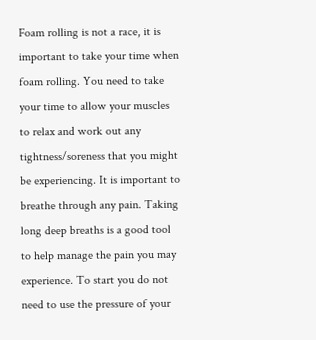Foam rolling is not a race, it is important to take your time when foam rolling. You need to take your time to allow your muscles to relax and work out any tightness/soreness that you might be experiencing. It is important to breathe through any pain. Taking long deep breaths is a good tool to help manage the pain you may experience. To start you do not need to use the pressure of your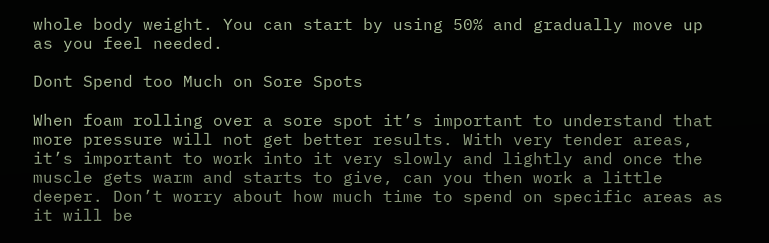whole body weight. You can start by using 50% and gradually move up as you feel needed.

Dont Spend too Much on Sore Spots

When foam rolling over a sore spot it’s important to understand that more pressure will not get better results. With very tender areas, it’s important to work into it very slowly and lightly and once the muscle gets warm and starts to give, can you then work a little deeper. Don’t worry about how much time to spend on specific areas as it will be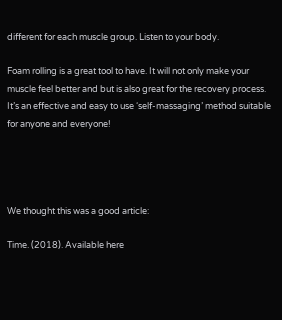different for each muscle group. Listen to your body.

Foam rolling is a great tool to have. It will not only make your muscle feel better and but is also great for the recovery process. It’s an effective and easy to use ‘self-massaging’ method suitable for anyone and everyone!




We thought this was a good article:

Time. (2018). Available here